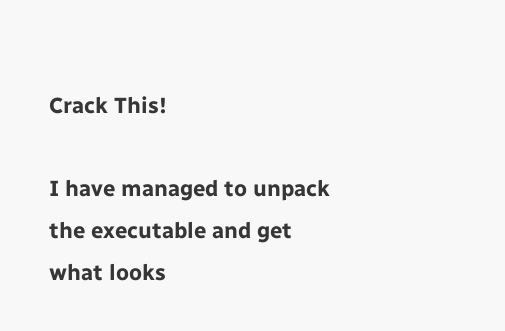Crack This!

I have managed to unpack the executable and get what looks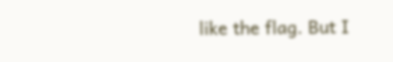like the flag. But I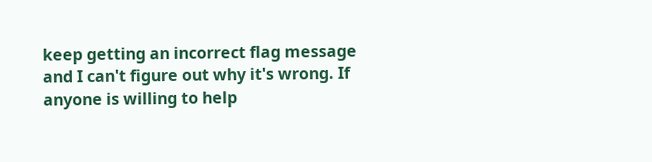keep getting an incorrect flag message and I can't figure out why it's wrong. If anyone is willing to help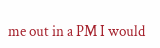me out in a PM I would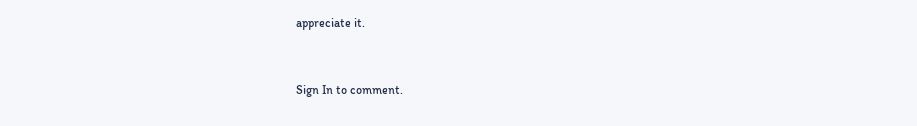appreciate it.


Sign In to comment.